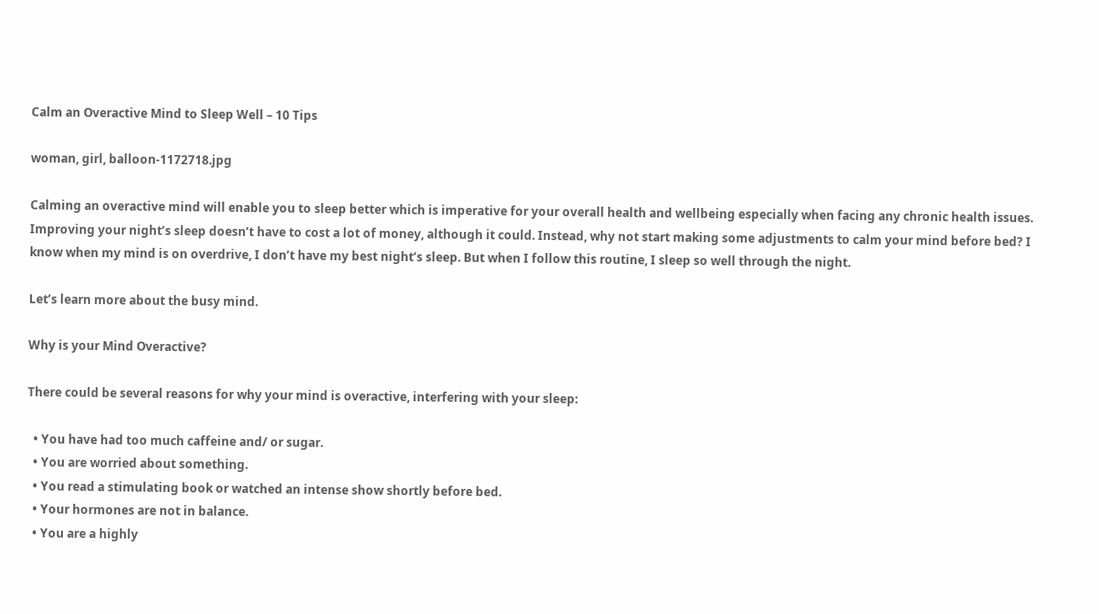Calm an Overactive Mind to Sleep Well – 10 Tips

woman, girl, balloon-1172718.jpg

Calming an overactive mind will enable you to sleep better which is imperative for your overall health and wellbeing especially when facing any chronic health issues. Improving your night’s sleep doesn’t have to cost a lot of money, although it could. Instead, why not start making some adjustments to calm your mind before bed? I know when my mind is on overdrive, I don’t have my best night’s sleep. But when I follow this routine, I sleep so well through the night.

Let’s learn more about the busy mind.

Why is your Mind Overactive?

There could be several reasons for why your mind is overactive, interfering with your sleep:

  • You have had too much caffeine and/ or sugar.
  • You are worried about something.
  • You read a stimulating book or watched an intense show shortly before bed.
  • Your hormones are not in balance.
  • You are a highly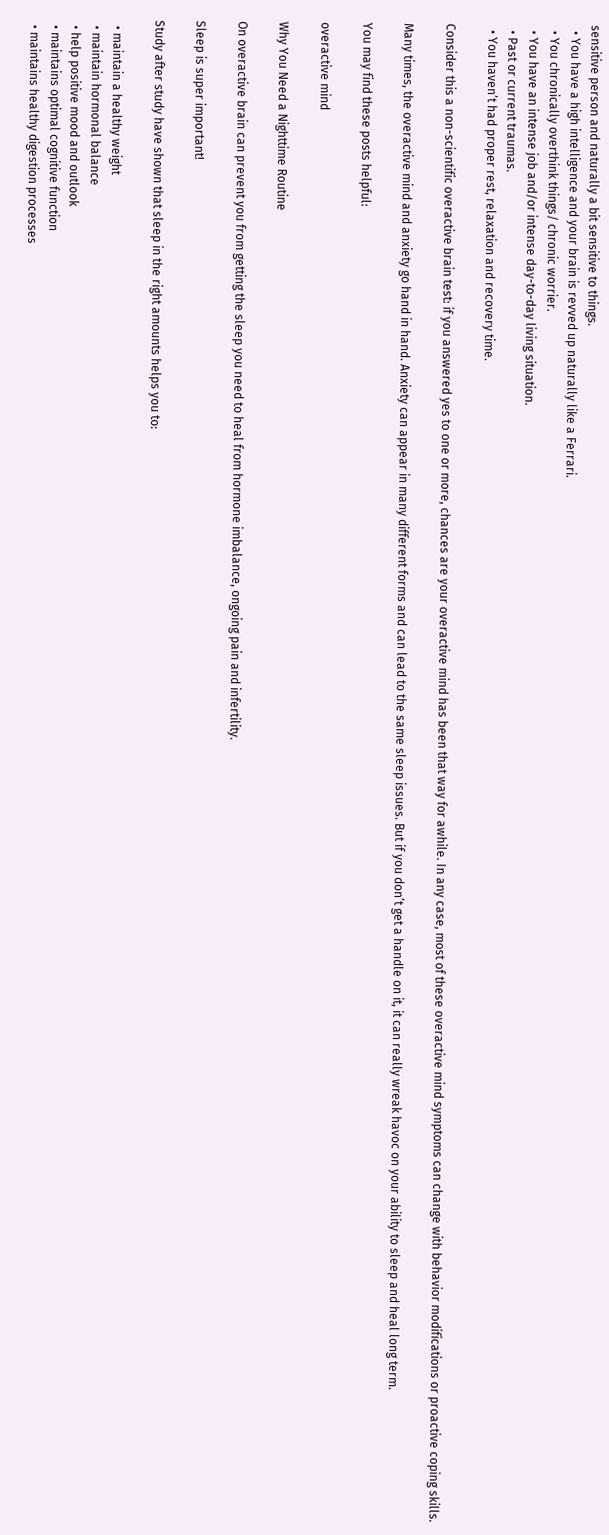sensitive person and naturally a bit sensitive to things.
  • You have a high intelligence and your brain is revved up naturally like a Ferrari.
  • You chronically overthink things/ chronic worrier.
  • You have an intense job and/or intense day-to-day living situation.
  • Past or current traumas.
  • You haven’t had proper rest, relaxation and recovery time.

Consider this a non-scientific overactive brain test: if you answered yes to one or more, chances are your overactive mind has been that way for awhile. In any case, most of these overactive mind symptoms can change with behavior modifications or proactive coping skills.

Many times, the overactive mind and anxiety go hand in hand. Anxiety can appear in many different forms and can lead to the same sleep issues. But if you don’t get a handle on it, it can really wreak havoc on your ability to sleep and heal long term.

You may find these posts helpful:

overactive mind

Why You Need a Nighttime Routine

On overactive brain can prevent you from getting the sleep you need to heal from hormone imbalance, ongoing pain and infertility.

Sleep is super important!

Study after study have shown that sleep in the right amounts helps you to:

  • maintain a healthy weight
  • maintain hormonal balance
  • help positive mood and outlook
  • maintains optimal cognitive function
  • maintains healthy digestion processes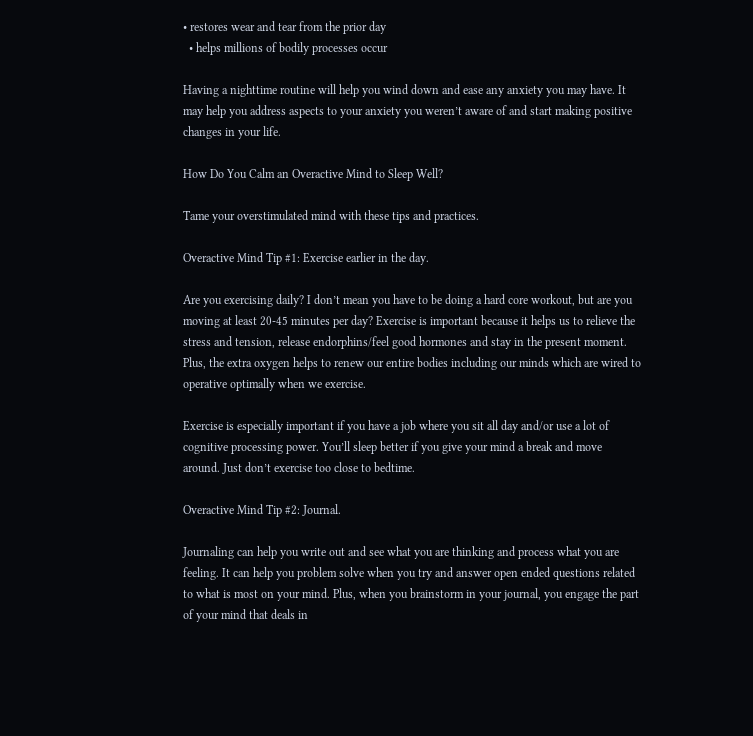• restores wear and tear from the prior day
  • helps millions of bodily processes occur

Having a nighttime routine will help you wind down and ease any anxiety you may have. It may help you address aspects to your anxiety you weren’t aware of and start making positive changes in your life.

How Do You Calm an Overactive Mind to Sleep Well?

Tame your overstimulated mind with these tips and practices.

Overactive Mind Tip #1: Exercise earlier in the day.

Are you exercising daily? I don’t mean you have to be doing a hard core workout, but are you moving at least 20-45 minutes per day? Exercise is important because it helps us to relieve the stress and tension, release endorphins/feel good hormones and stay in the present moment. Plus, the extra oxygen helps to renew our entire bodies including our minds which are wired to operative optimally when we exercise.

Exercise is especially important if you have a job where you sit all day and/or use a lot of cognitive processing power. You’ll sleep better if you give your mind a break and move around. Just don’t exercise too close to bedtime.

Overactive Mind Tip #2: Journal.

Journaling can help you write out and see what you are thinking and process what you are feeling. It can help you problem solve when you try and answer open ended questions related to what is most on your mind. Plus, when you brainstorm in your journal, you engage the part of your mind that deals in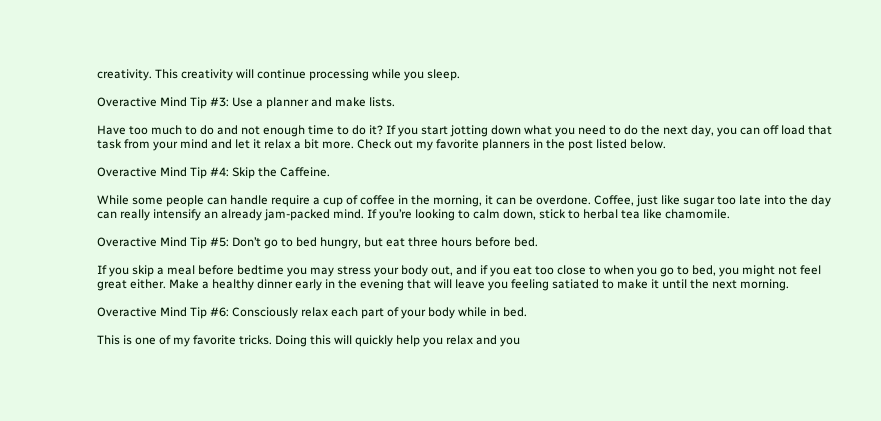creativity. This creativity will continue processing while you sleep.

Overactive Mind Tip #3: Use a planner and make lists.

Have too much to do and not enough time to do it? If you start jotting down what you need to do the next day, you can off load that task from your mind and let it relax a bit more. Check out my favorite planners in the post listed below.

Overactive Mind Tip #4: Skip the Caffeine.

While some people can handle require a cup of coffee in the morning, it can be overdone. Coffee, just like sugar too late into the day can really intensify an already jam-packed mind. If you’re looking to calm down, stick to herbal tea like chamomile.

Overactive Mind Tip #5: Don’t go to bed hungry, but eat three hours before bed.

If you skip a meal before bedtime you may stress your body out, and if you eat too close to when you go to bed, you might not feel great either. Make a healthy dinner early in the evening that will leave you feeling satiated to make it until the next morning.

Overactive Mind Tip #6: Consciously relax each part of your body while in bed.

This is one of my favorite tricks. Doing this will quickly help you relax and you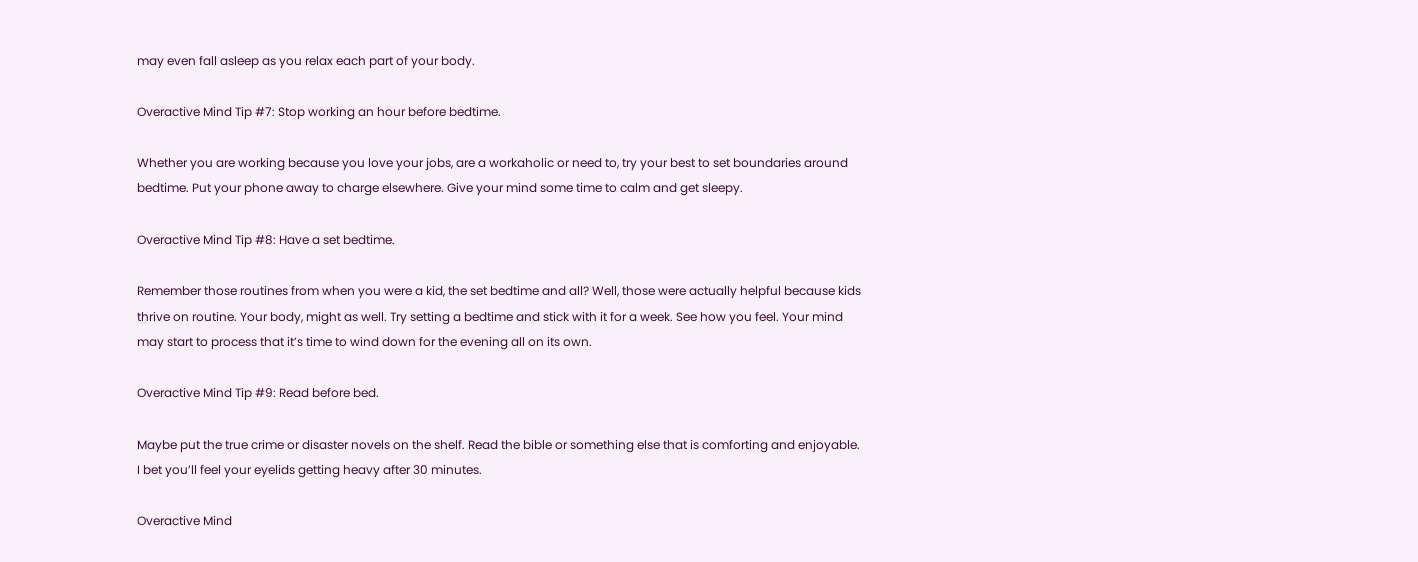may even fall asleep as you relax each part of your body.

Overactive Mind Tip #7: Stop working an hour before bedtime.

Whether you are working because you love your jobs, are a workaholic or need to, try your best to set boundaries around bedtime. Put your phone away to charge elsewhere. Give your mind some time to calm and get sleepy.

Overactive Mind Tip #8: Have a set bedtime.

Remember those routines from when you were a kid, the set bedtime and all? Well, those were actually helpful because kids thrive on routine. Your body, might as well. Try setting a bedtime and stick with it for a week. See how you feel. Your mind may start to process that it’s time to wind down for the evening all on its own.

Overactive Mind Tip #9: Read before bed.

Maybe put the true crime or disaster novels on the shelf. Read the bible or something else that is comforting and enjoyable. I bet you’ll feel your eyelids getting heavy after 30 minutes.

Overactive Mind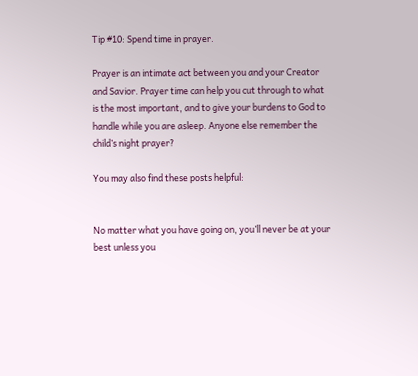Tip #10: Spend time in prayer.

Prayer is an intimate act between you and your Creator and Savior. Prayer time can help you cut through to what is the most important, and to give your burdens to God to handle while you are asleep. Anyone else remember the child’s night prayer?

You may also find these posts helpful:


No matter what you have going on, you’ll never be at your best unless you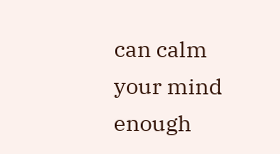can calm your mind enough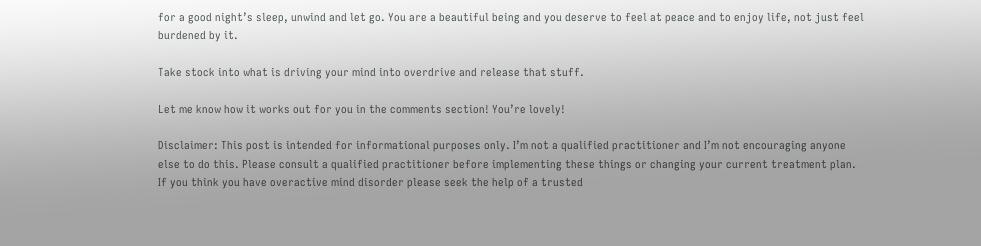for a good night’s sleep, unwind and let go. You are a beautiful being and you deserve to feel at peace and to enjoy life, not just feel burdened by it.

Take stock into what is driving your mind into overdrive and release that stuff.

Let me know how it works out for you in the comments section! You’re lovely!

Disclaimer: This post is intended for informational purposes only. I’m not a qualified practitioner and I’m not encouraging anyone else to do this. Please consult a qualified practitioner before implementing these things or changing your current treatment plan. If you think you have overactive mind disorder please seek the help of a trusted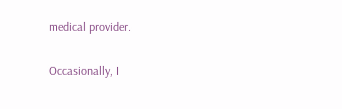medical provider.

Occasionally, I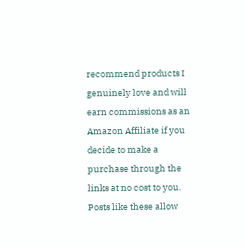recommend products I genuinely love and will earn commissions as an Amazon Affiliate if you decide to make a purchase through the links at no cost to you. Posts like these allow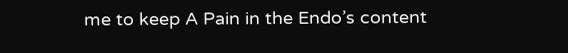me to keep A Pain in the Endo’s content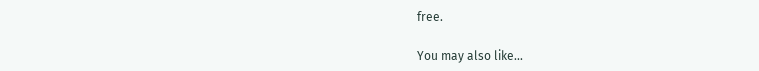free.

You may also like...